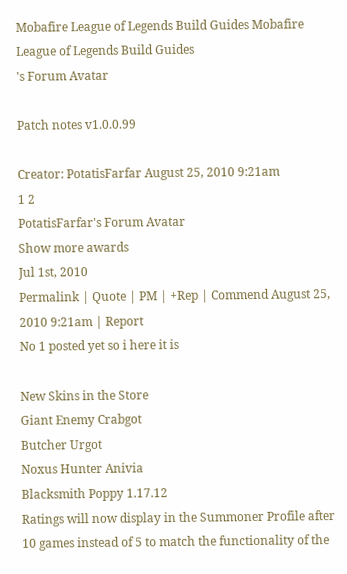Mobafire League of Legends Build Guides Mobafire League of Legends Build Guides
's Forum Avatar

Patch notes v1.0.0.99

Creator: PotatisFarfar August 25, 2010 9:21am
1 2
PotatisFarfar's Forum Avatar
Show more awards
Jul 1st, 2010
Permalink | Quote | PM | +Rep | Commend August 25, 2010 9:21am | Report
No 1 posted yet so i here it is

New Skins in the Store
Giant Enemy Crabgot
Butcher Urgot
Noxus Hunter Anivia
Blacksmith Poppy 1.17.12
Ratings will now display in the Summoner Profile after 10 games instead of 5 to match the functionality of the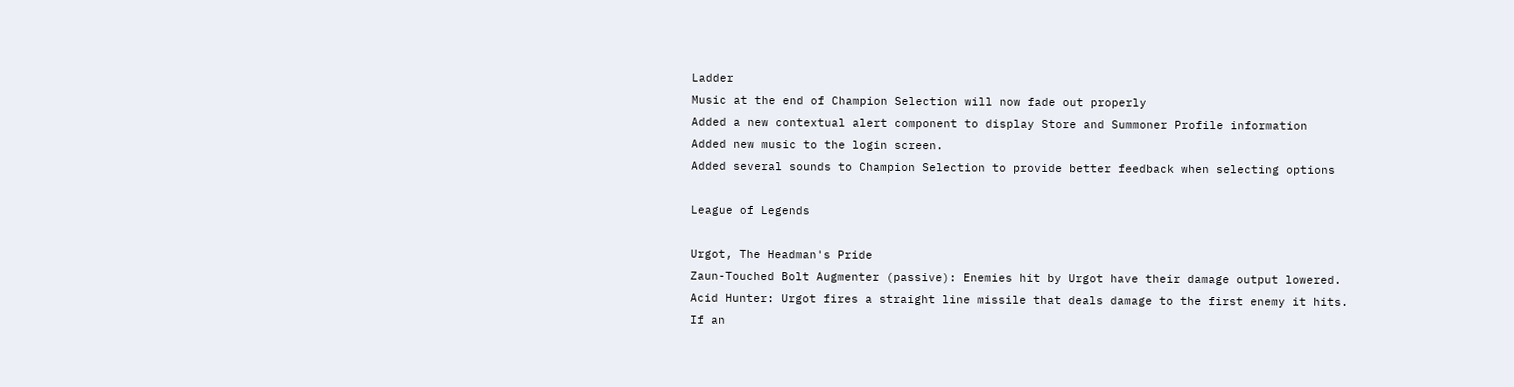Ladder
Music at the end of Champion Selection will now fade out properly
Added a new contextual alert component to display Store and Summoner Profile information
Added new music to the login screen.
Added several sounds to Champion Selection to provide better feedback when selecting options

League of Legends

Urgot, The Headman's Pride
Zaun-Touched Bolt Augmenter (passive): Enemies hit by Urgot have their damage output lowered.
Acid Hunter: Urgot fires a straight line missile that deals damage to the first enemy it hits. If an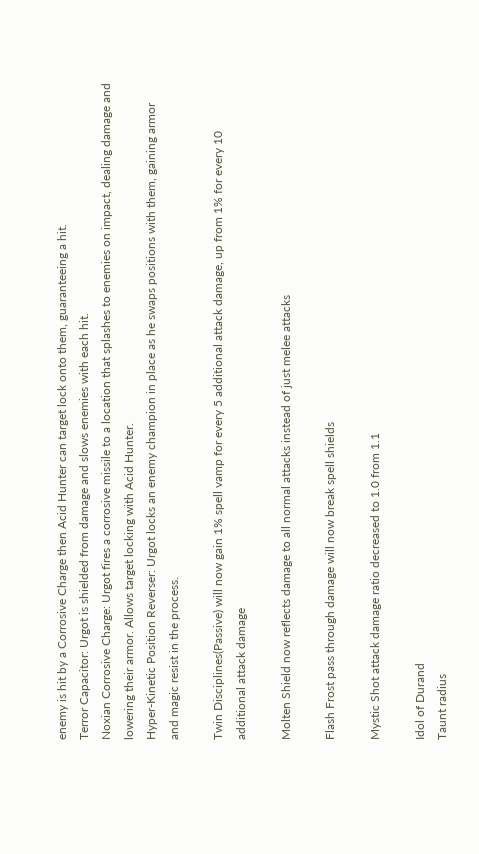enemy is hit by a Corrosive Charge then Acid Hunter can target lock onto them, guaranteeing a hit.
Terror Capacitor: Urgot is shielded from damage and slows enemies with each hit.
Noxian Corrosive Charge: Urgot fires a corrosive missile to a location that splashes to enemies on impact, dealing damage and lowering their armor. Allows target locking with Acid Hunter.
Hyper-Kinetic Position Reverser: Urgot locks an enemy champion in place as he swaps positions with them, gaining armor and magic resist in the process.

Twin Disciplines(Passive) will now gain 1% spell vamp for every 5 additional attack damage, up from 1% for every 10 additional attack damage

Molten Shield now reflects damage to all normal attacks instead of just melee attacks

Flash Frost pass through damage will now break spell shields

Mystic Shot attack damage ratio decreased to 1.0 from 1.1

Idol of Durand
Taunt radius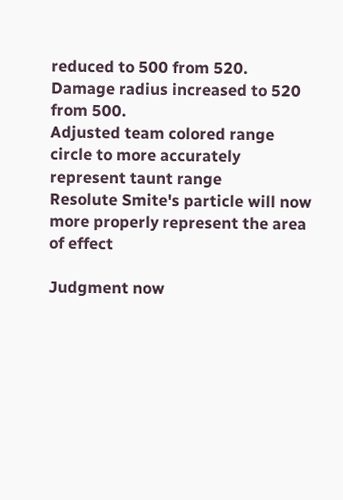reduced to 500 from 520.
Damage radius increased to 520 from 500.
Adjusted team colored range circle to more accurately represent taunt range
Resolute Smite's particle will now more properly represent the area of effect

Judgment now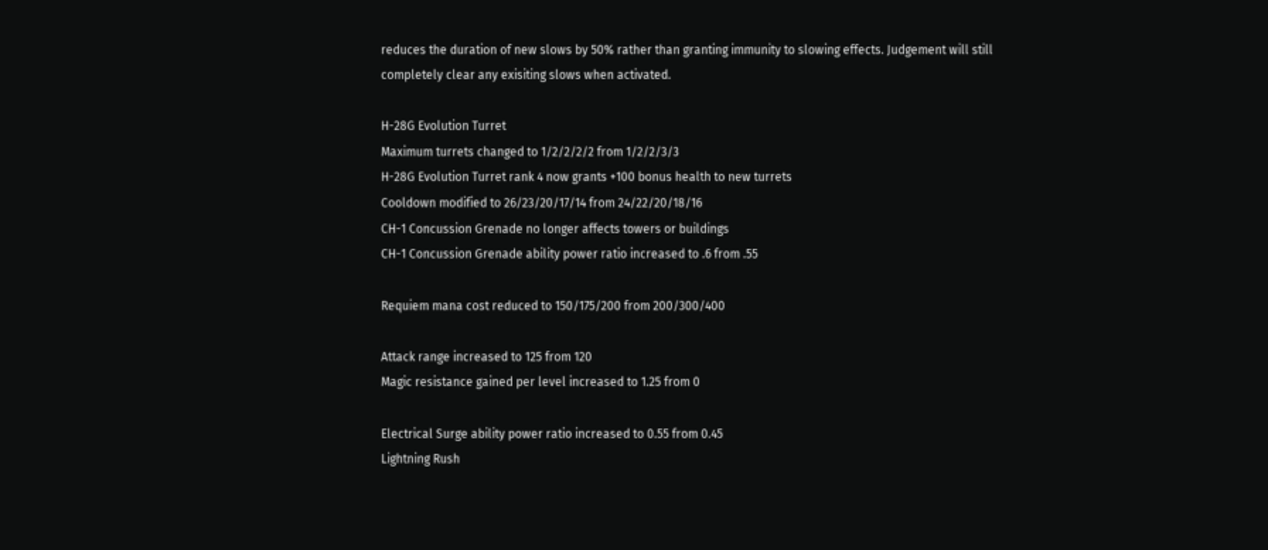reduces the duration of new slows by 50% rather than granting immunity to slowing effects. Judgement will still completely clear any exisiting slows when activated.

H-28G Evolution Turret
Maximum turrets changed to 1/2/2/2/2 from 1/2/2/3/3
H-28G Evolution Turret rank 4 now grants +100 bonus health to new turrets
Cooldown modified to 26/23/20/17/14 from 24/22/20/18/16
CH-1 Concussion Grenade no longer affects towers or buildings
CH-1 Concussion Grenade ability power ratio increased to .6 from .55

Requiem mana cost reduced to 150/175/200 from 200/300/400

Attack range increased to 125 from 120
Magic resistance gained per level increased to 1.25 from 0

Electrical Surge ability power ratio increased to 0.55 from 0.45
Lightning Rush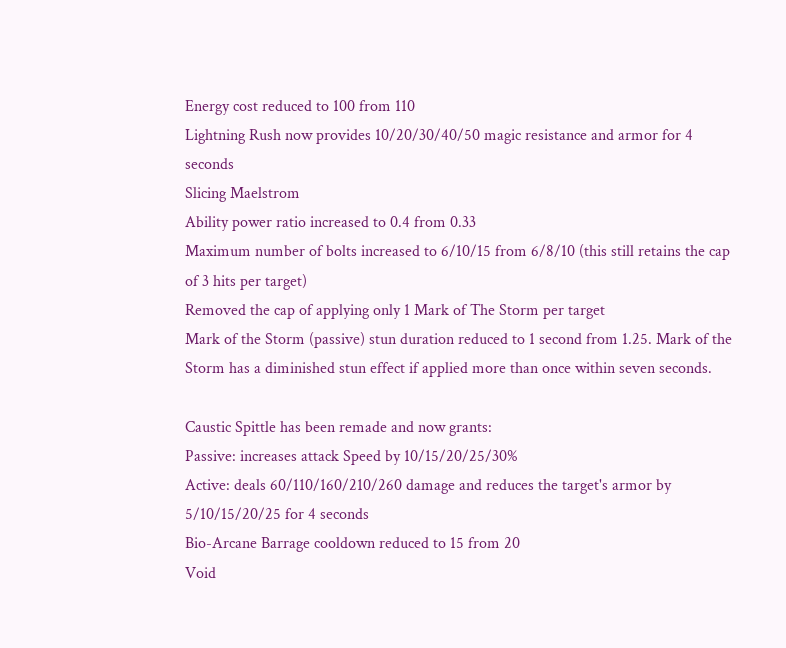Energy cost reduced to 100 from 110
Lightning Rush now provides 10/20/30/40/50 magic resistance and armor for 4 seconds
Slicing Maelstrom
Ability power ratio increased to 0.4 from 0.33
Maximum number of bolts increased to 6/10/15 from 6/8/10 (this still retains the cap of 3 hits per target)
Removed the cap of applying only 1 Mark of The Storm per target
Mark of the Storm (passive) stun duration reduced to 1 second from 1.25. Mark of the Storm has a diminished stun effect if applied more than once within seven seconds.

Caustic Spittle has been remade and now grants:
Passive: increases attack Speed by 10/15/20/25/30%
Active: deals 60/110/160/210/260 damage and reduces the target's armor by 5/10/15/20/25 for 4 seconds
Bio-Arcane Barrage cooldown reduced to 15 from 20
Void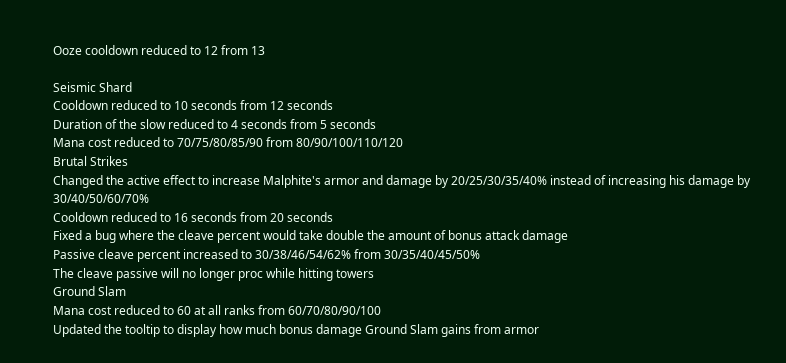Ooze cooldown reduced to 12 from 13

Seismic Shard
Cooldown reduced to 10 seconds from 12 seconds
Duration of the slow reduced to 4 seconds from 5 seconds
Mana cost reduced to 70/75/80/85/90 from 80/90/100/110/120
Brutal Strikes
Changed the active effect to increase Malphite's armor and damage by 20/25/30/35/40% instead of increasing his damage by 30/40/50/60/70%
Cooldown reduced to 16 seconds from 20 seconds
Fixed a bug where the cleave percent would take double the amount of bonus attack damage
Passive cleave percent increased to 30/38/46/54/62% from 30/35/40/45/50%
The cleave passive will no longer proc while hitting towers
Ground Slam
Mana cost reduced to 60 at all ranks from 60/70/80/90/100
Updated the tooltip to display how much bonus damage Ground Slam gains from armor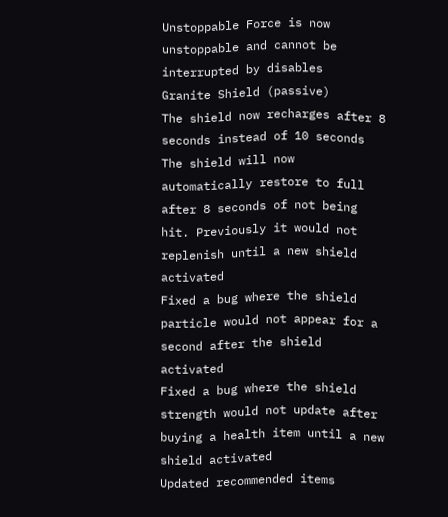Unstoppable Force is now unstoppable and cannot be interrupted by disables
Granite Shield (passive)
The shield now recharges after 8 seconds instead of 10 seconds
The shield will now automatically restore to full after 8 seconds of not being hit. Previously it would not replenish until a new shield activated
Fixed a bug where the shield particle would not appear for a second after the shield activated
Fixed a bug where the shield strength would not update after buying a health item until a new shield activated
Updated recommended items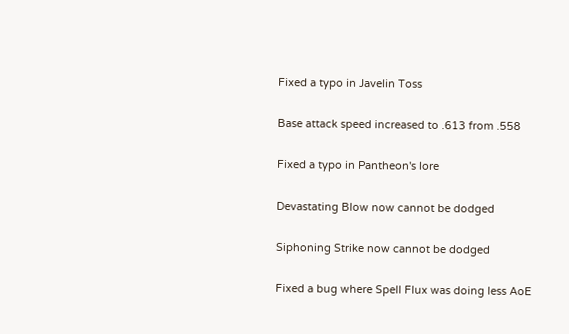Fixed a typo in Javelin Toss

Base attack speed increased to .613 from .558

Fixed a typo in Pantheon's lore

Devastating Blow now cannot be dodged

Siphoning Strike now cannot be dodged

Fixed a bug where Spell Flux was doing less AoE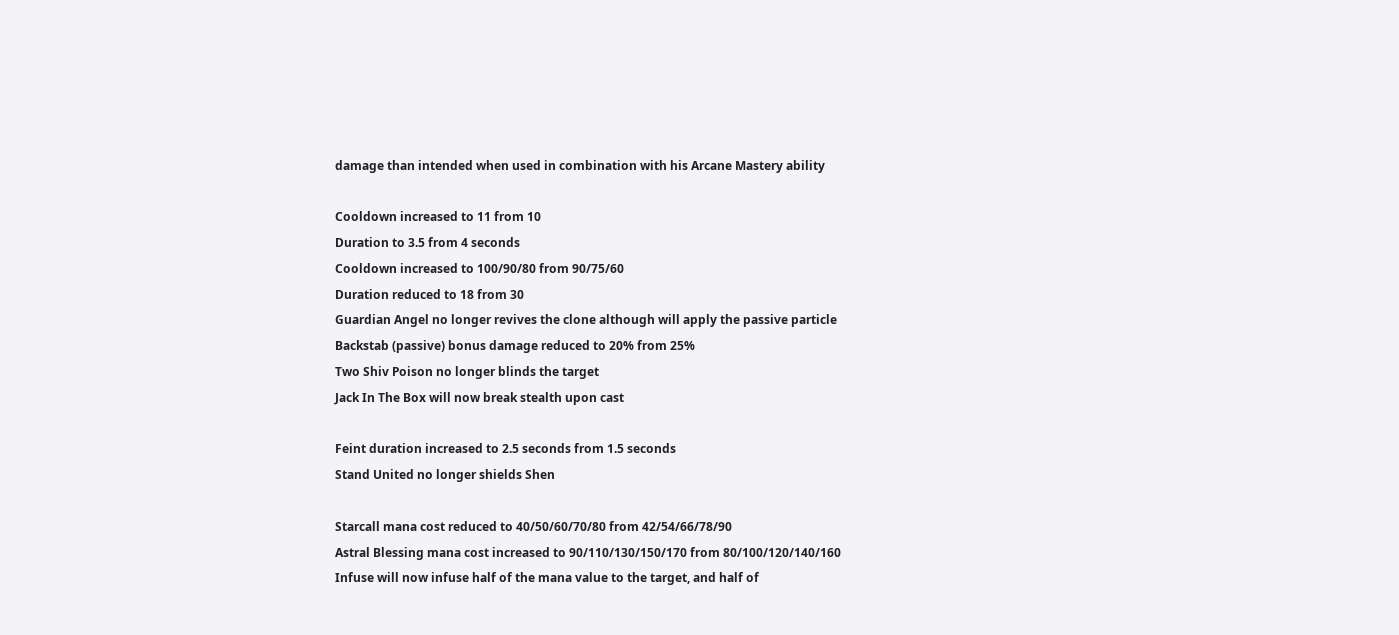damage than intended when used in combination with his Arcane Mastery ability

Cooldown increased to 11 from 10
Duration to 3.5 from 4 seconds
Cooldown increased to 100/90/80 from 90/75/60
Duration reduced to 18 from 30
Guardian Angel no longer revives the clone although will apply the passive particle
Backstab (passive) bonus damage reduced to 20% from 25%
Two Shiv Poison no longer blinds the target
Jack In The Box will now break stealth upon cast

Feint duration increased to 2.5 seconds from 1.5 seconds
Stand United no longer shields Shen

Starcall mana cost reduced to 40/50/60/70/80 from 42/54/66/78/90
Astral Blessing mana cost increased to 90/110/130/150/170 from 80/100/120/140/160
Infuse will now infuse half of the mana value to the target, and half of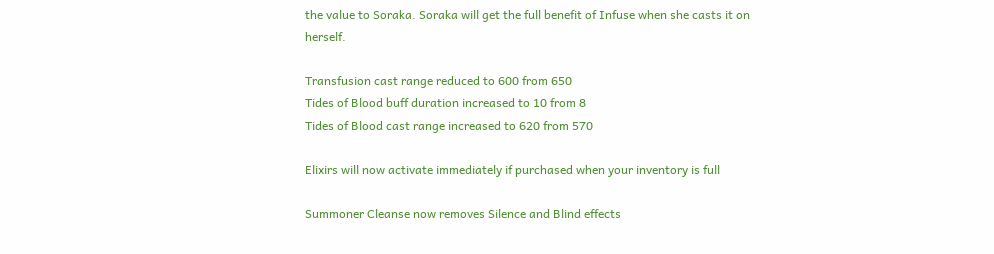the value to Soraka. Soraka will get the full benefit of Infuse when she casts it on herself.

Transfusion cast range reduced to 600 from 650
Tides of Blood buff duration increased to 10 from 8
Tides of Blood cast range increased to 620 from 570

Elixirs will now activate immediately if purchased when your inventory is full

Summoner Cleanse now removes Silence and Blind effects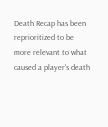Death Recap has been reprioritized to be more relevant to what caused a player's death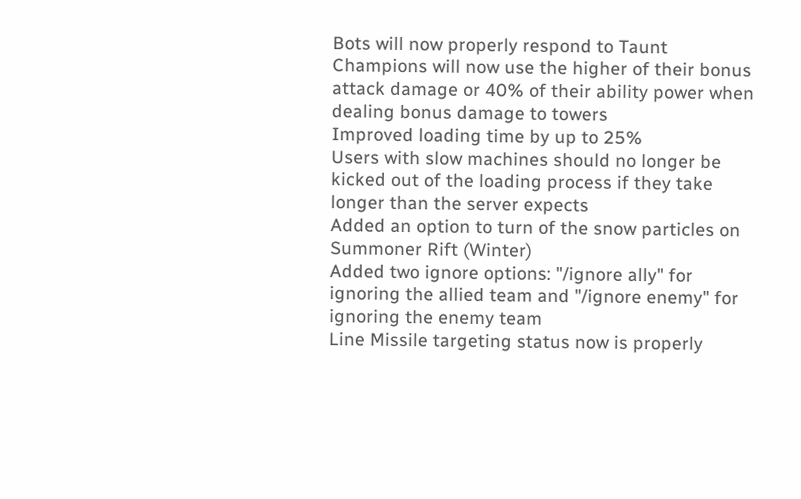Bots will now properly respond to Taunt
Champions will now use the higher of their bonus attack damage or 40% of their ability power when dealing bonus damage to towers
Improved loading time by up to 25%
Users with slow machines should no longer be kicked out of the loading process if they take longer than the server expects
Added an option to turn of the snow particles on Summoner Rift (Winter)
Added two ignore options: "/ignore ally" for ignoring the allied team and "/ignore enemy" for ignoring the enemy team
Line Missile targeting status now is properly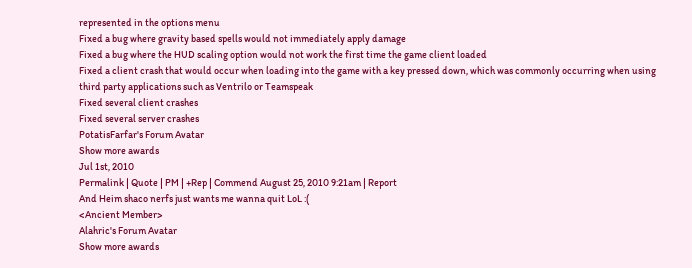represented in the options menu
Fixed a bug where gravity based spells would not immediately apply damage
Fixed a bug where the HUD scaling option would not work the first time the game client loaded
Fixed a client crash that would occur when loading into the game with a key pressed down, which was commonly occurring when using third party applications such as Ventrilo or Teamspeak
Fixed several client crashes
Fixed several server crashes
PotatisFarfar's Forum Avatar
Show more awards
Jul 1st, 2010
Permalink | Quote | PM | +Rep | Commend August 25, 2010 9:21am | Report
And Heim shaco nerfs just wants me wanna quit LoL :(
<Ancient Member>
Alahric's Forum Avatar
Show more awards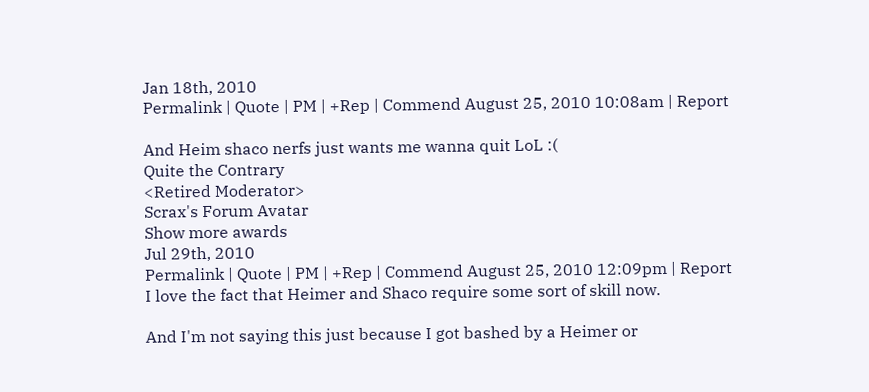Jan 18th, 2010
Permalink | Quote | PM | +Rep | Commend August 25, 2010 10:08am | Report

And Heim shaco nerfs just wants me wanna quit LoL :(
Quite the Contrary
<Retired Moderator>
Scrax's Forum Avatar
Show more awards
Jul 29th, 2010
Permalink | Quote | PM | +Rep | Commend August 25, 2010 12:09pm | Report
I love the fact that Heimer and Shaco require some sort of skill now.

And I'm not saying this just because I got bashed by a Heimer or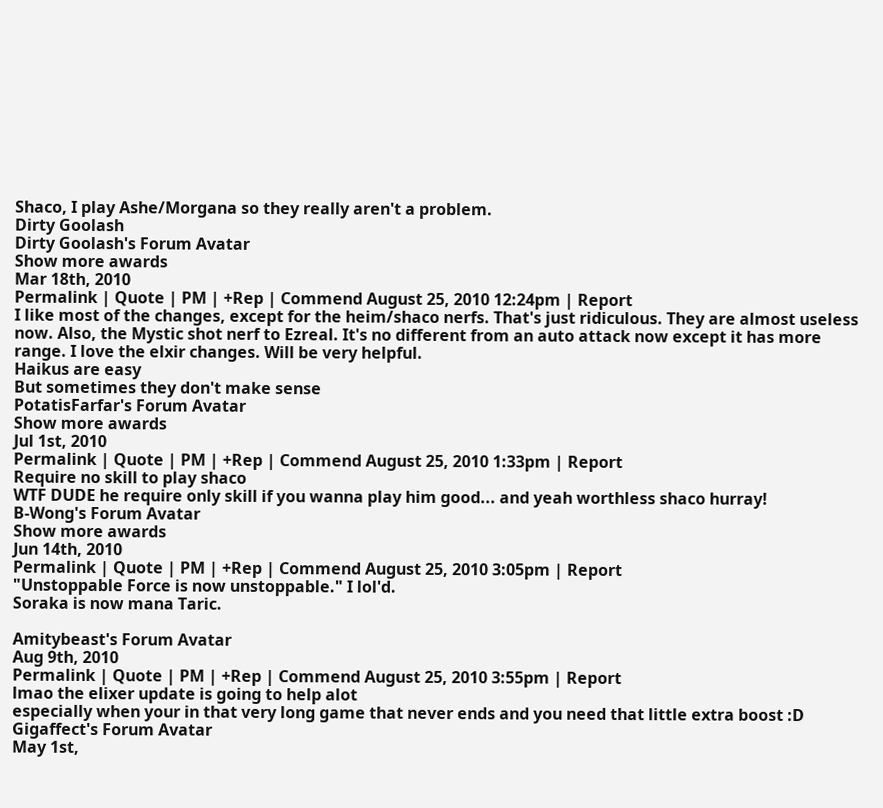Shaco, I play Ashe/Morgana so they really aren't a problem.
Dirty Goolash
Dirty Goolash's Forum Avatar
Show more awards
Mar 18th, 2010
Permalink | Quote | PM | +Rep | Commend August 25, 2010 12:24pm | Report
I like most of the changes, except for the heim/shaco nerfs. That's just ridiculous. They are almost useless now. Also, the Mystic shot nerf to Ezreal. It's no different from an auto attack now except it has more range. I love the elxir changes. Will be very helpful.
Haikus are easy
But sometimes they don't make sense
PotatisFarfar's Forum Avatar
Show more awards
Jul 1st, 2010
Permalink | Quote | PM | +Rep | Commend August 25, 2010 1:33pm | Report
Require no skill to play shaco
WTF DUDE he require only skill if you wanna play him good... and yeah worthless shaco hurray!
B-Wong's Forum Avatar
Show more awards
Jun 14th, 2010
Permalink | Quote | PM | +Rep | Commend August 25, 2010 3:05pm | Report
"Unstoppable Force is now unstoppable." I lol'd.
Soraka is now mana Taric.

Amitybeast's Forum Avatar
Aug 9th, 2010
Permalink | Quote | PM | +Rep | Commend August 25, 2010 3:55pm | Report
lmao the elixer update is going to help alot
especially when your in that very long game that never ends and you need that little extra boost :D
Gigaffect's Forum Avatar
May 1st,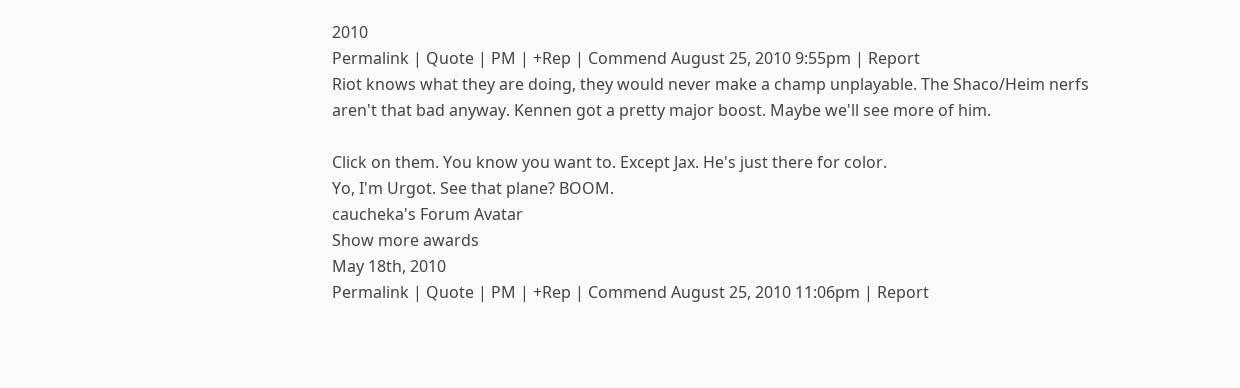2010
Permalink | Quote | PM | +Rep | Commend August 25, 2010 9:55pm | Report
Riot knows what they are doing, they would never make a champ unplayable. The Shaco/Heim nerfs aren't that bad anyway. Kennen got a pretty major boost. Maybe we'll see more of him.

Click on them. You know you want to. Except Jax. He's just there for color.
Yo, I'm Urgot. See that plane? BOOM.
caucheka's Forum Avatar
Show more awards
May 18th, 2010
Permalink | Quote | PM | +Rep | Commend August 25, 2010 11:06pm | Report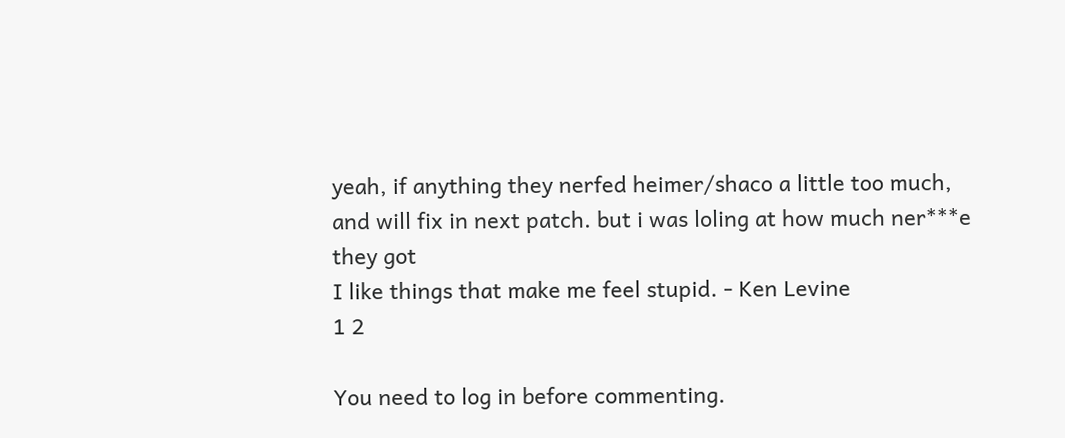yeah, if anything they nerfed heimer/shaco a little too much, and will fix in next patch. but i was loling at how much ner***e they got
I like things that make me feel stupid. - Ken Levine
1 2

You need to log in before commenting.